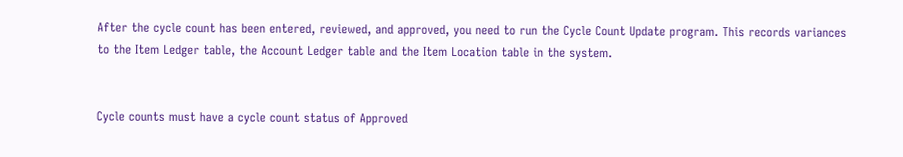After the cycle count has been entered, reviewed, and approved, you need to run the Cycle Count Update program. This records variances to the Item Ledger table, the Account Ledger table and the Item Location table in the system.


Cycle counts must have a cycle count status of Approved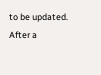to be updated. After a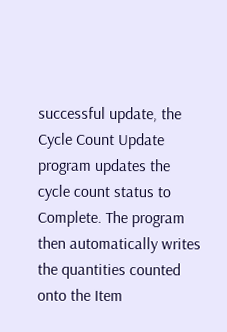successful update, the Cycle Count Update program updates the cycle count status to Complete. The program then automatically writes the quantities counted onto the Item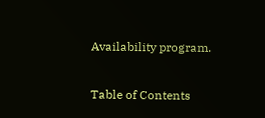Availability program.

Table of Contents